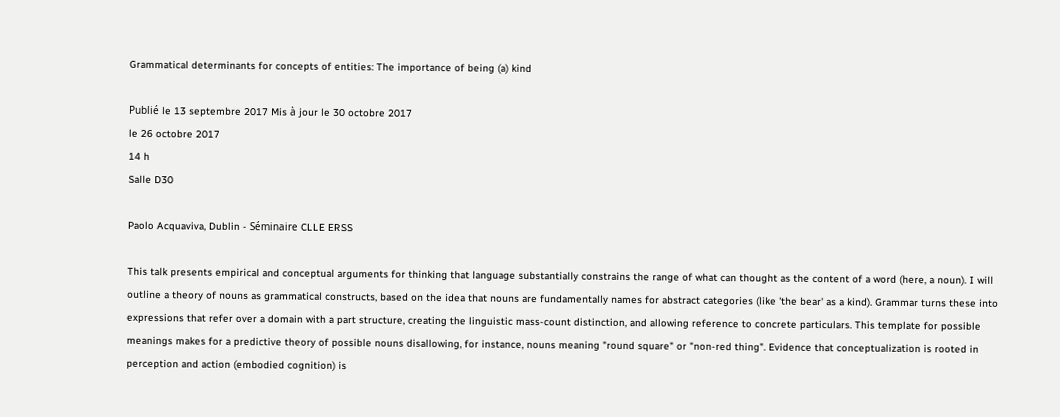Grammatical determinants for concepts of entities: The importance of being (a) kind

Publié le 13 septembre 2017 Mis à jour le 30 octobre 2017
le 26 octobre 2017
14 h
Salle D30

Paolo Acquaviva, Dublin - Séminaire CLLE ERSS

This talk presents empirical and conceptual arguments for thinking that language substantially constrains the range of what can thought as the content of a word (here, a noun). I will outline a theory of nouns as grammatical constructs, based on the idea that nouns are fundamentally names for abstract categories (like 'the bear' as a kind). Grammar turns these into expressions that refer over a domain with a part structure, creating the linguistic mass-count distinction, and allowing reference to concrete particulars. This template for possible meanings makes for a predictive theory of possible nouns disallowing, for instance, nouns meaning "round square" or "non-red thing". Evidence that conceptualization is rooted in perception and action (embodied cognition) is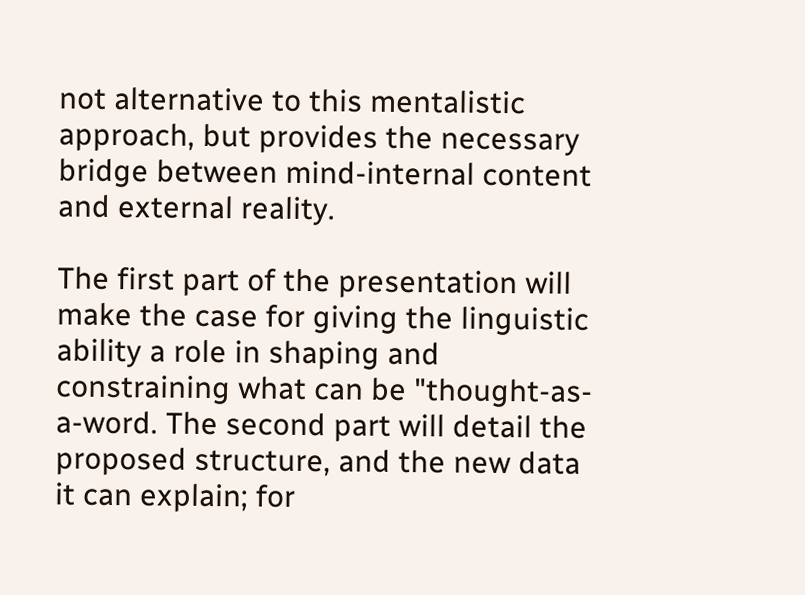not alternative to this mentalistic approach, but provides the necessary bridge between mind-internal content and external reality.

The first part of the presentation will make the case for giving the linguistic ability a role in shaping and constraining what can be "thought-as-a-word. The second part will detail the proposed structure, and the new data it can explain; for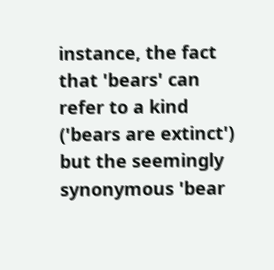instance, the fact that 'bears' can refer to a kind ('bears are extinct') but the seemingly synonymous 'bear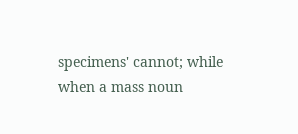specimens' cannot; while when a mass noun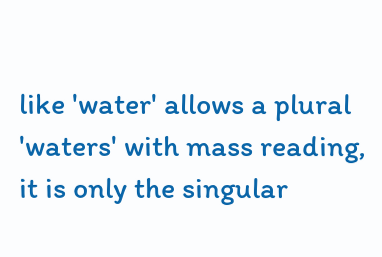like 'water' allows a plural 'waters' with mass reading, it is only the singular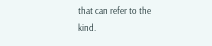that can refer to the kind.